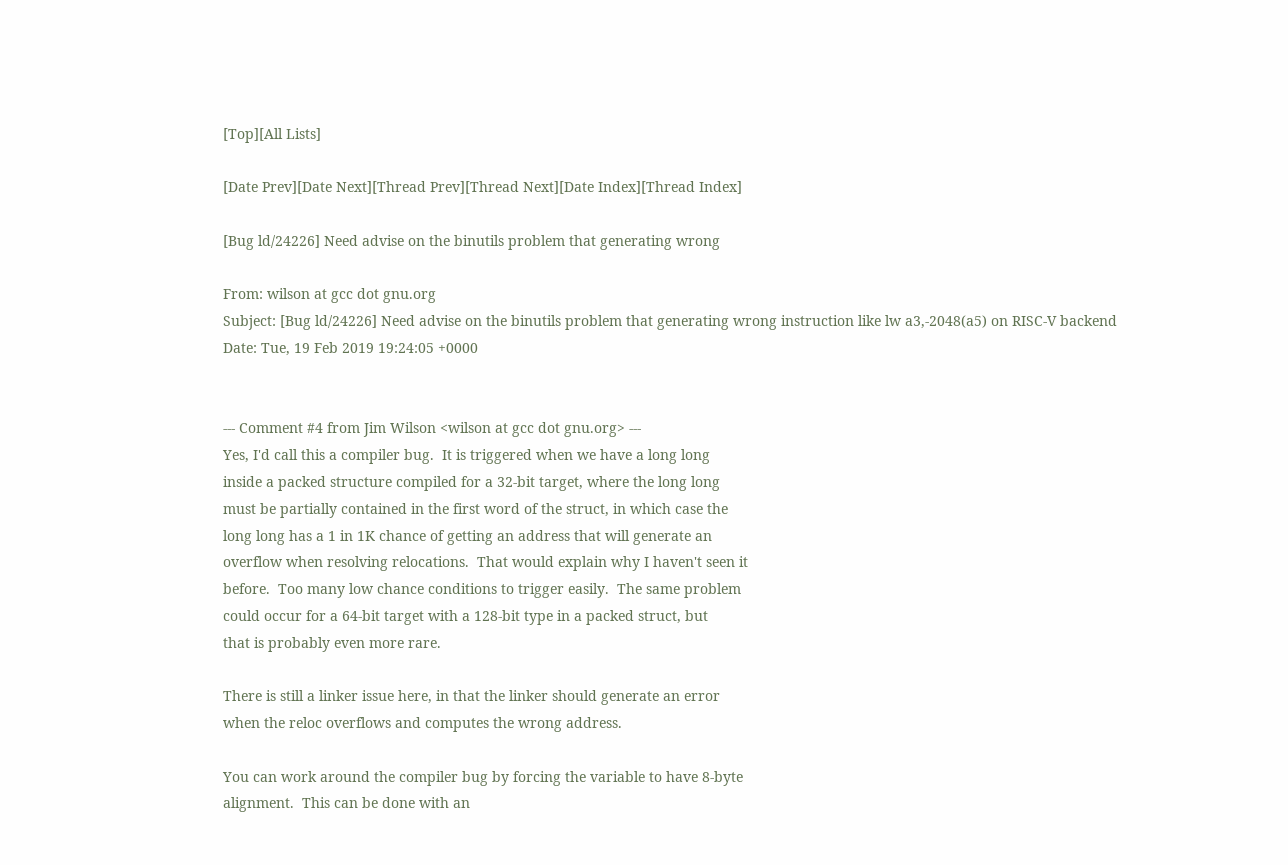[Top][All Lists]

[Date Prev][Date Next][Thread Prev][Thread Next][Date Index][Thread Index]

[Bug ld/24226] Need advise on the binutils problem that generating wrong

From: wilson at gcc dot gnu.org
Subject: [Bug ld/24226] Need advise on the binutils problem that generating wrong instruction like lw a3,-2048(a5) on RISC-V backend
Date: Tue, 19 Feb 2019 19:24:05 +0000


--- Comment #4 from Jim Wilson <wilson at gcc dot gnu.org> ---
Yes, I'd call this a compiler bug.  It is triggered when we have a long long
inside a packed structure compiled for a 32-bit target, where the long long
must be partially contained in the first word of the struct, in which case the
long long has a 1 in 1K chance of getting an address that will generate an
overflow when resolving relocations.  That would explain why I haven't seen it
before.  Too many low chance conditions to trigger easily.  The same problem
could occur for a 64-bit target with a 128-bit type in a packed struct, but
that is probably even more rare.

There is still a linker issue here, in that the linker should generate an error
when the reloc overflows and computes the wrong address.

You can work around the compiler bug by forcing the variable to have 8-byte
alignment.  This can be done with an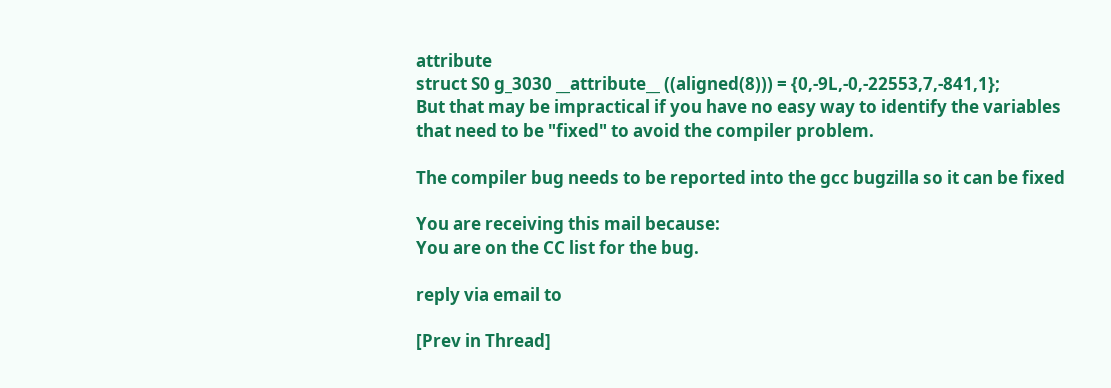attribute
struct S0 g_3030 __attribute__ ((aligned(8))) = {0,-9L,-0,-22553,7,-841,1};
But that may be impractical if you have no easy way to identify the variables
that need to be "fixed" to avoid the compiler problem.

The compiler bug needs to be reported into the gcc bugzilla so it can be fixed

You are receiving this mail because:
You are on the CC list for the bug.

reply via email to

[Prev in Thread]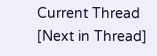Current Thread [Next in Thread]